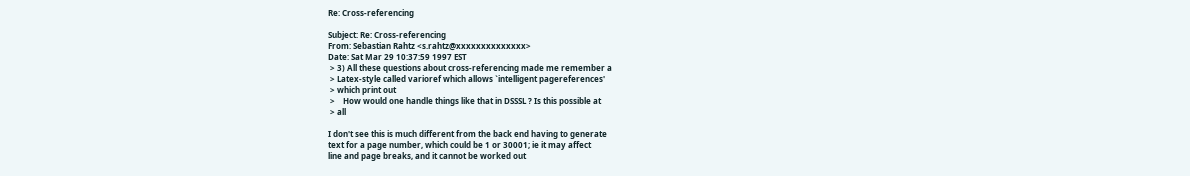Re: Cross-referencing

Subject: Re: Cross-referencing
From: Sebastian Rahtz <s.rahtz@xxxxxxxxxxxxxx>
Date: Sat Mar 29 10:37:59 1997 EST
 > 3) All these questions about cross-referencing made me remember a
 > Latex-style called varioref which allows `intelligent pagereferences'
 > which print out
 >    How would one handle things like that in DSSSL ? Is this possible at
 > all

I don't see this is much different from the back end having to generate
text for a page number, which could be 1 or 30001; ie it may affect
line and page breaks, and it cannot be worked out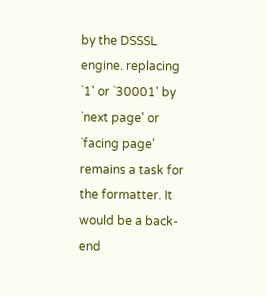by the DSSSL
engine. replacing `1' or `30001' by `next page' or `facing page'
remains a task for the formatter. It would be a back-end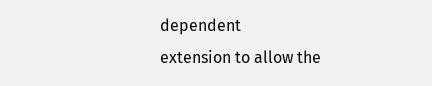dependent
extension to allow the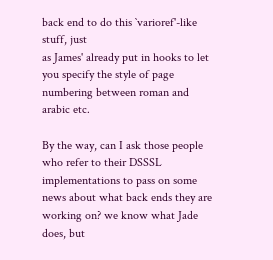back end to do this `varioref'-like stuff, just
as James' already put in hooks to let you specify the style of page
numbering between roman and arabic etc.

By the way, can I ask those people who refer to their DSSSL
implementations to pass on some news about what back ends they are
working on? we know what Jade does, but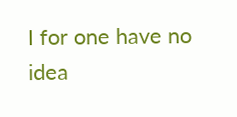I for one have no idea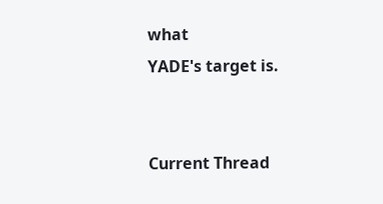what
YADE's target is.


Current Thread